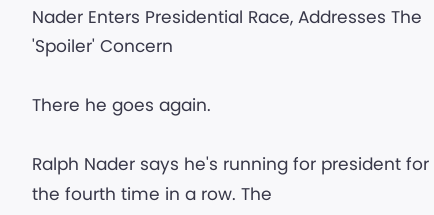Nader Enters Presidential Race, Addresses The 'Spoiler' Concern

There he goes again.

Ralph Nader says he's running for president for the fourth time in a row. The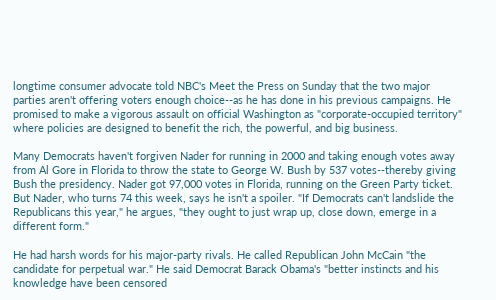longtime consumer advocate told NBC's Meet the Press on Sunday that the two major parties aren't offering voters enough choice--as he has done in his previous campaigns. He promised to make a vigorous assault on official Washington as "corporate-occupied territory" where policies are designed to benefit the rich, the powerful, and big business.

Many Democrats haven't forgiven Nader for running in 2000 and taking enough votes away from Al Gore in Florida to throw the state to George W. Bush by 537 votes--thereby giving Bush the presidency. Nader got 97,000 votes in Florida, running on the Green Party ticket. But Nader, who turns 74 this week, says he isn't a spoiler. "If Democrats can't landslide the Republicans this year," he argues, "they ought to just wrap up, close down, emerge in a different form."

He had harsh words for his major-party rivals. He called Republican John McCain "the candidate for perpetual war." He said Democrat Barack Obama's "better instincts and his knowledge have been censored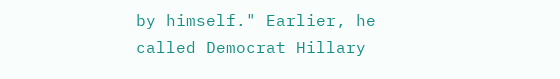by himself." Earlier, he called Democrat Hillary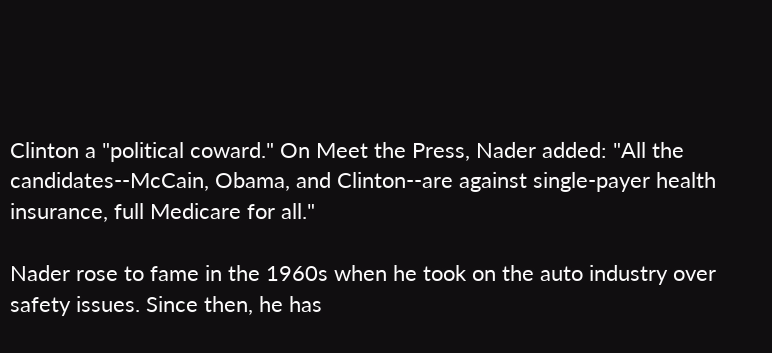Clinton a "political coward." On Meet the Press, Nader added: "All the candidates--McCain, Obama, and Clinton--are against single-payer health insurance, full Medicare for all."

Nader rose to fame in the 1960s when he took on the auto industry over safety issues. Since then, he has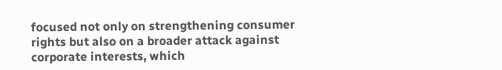focused not only on strengthening consumer rights but also on a broader attack against corporate interests, which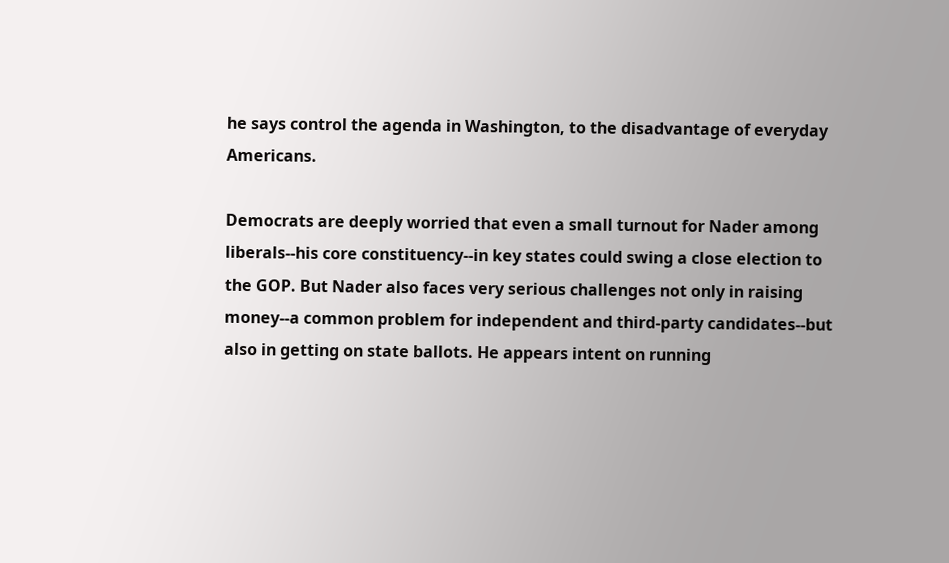he says control the agenda in Washington, to the disadvantage of everyday Americans.

Democrats are deeply worried that even a small turnout for Nader among liberals--his core constituency--in key states could swing a close election to the GOP. But Nader also faces very serious challenges not only in raising money--a common problem for independent and third-party candidates--but also in getting on state ballots. He appears intent on running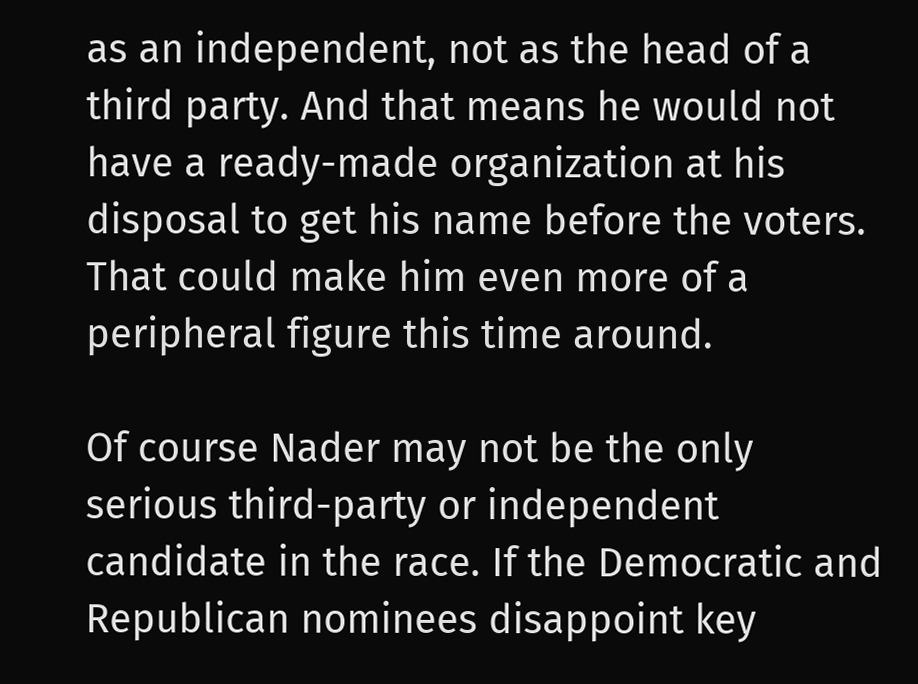as an independent, not as the head of a third party. And that means he would not have a ready-made organization at his disposal to get his name before the voters. That could make him even more of a peripheral figure this time around.

Of course Nader may not be the only serious third-party or independent candidate in the race. If the Democratic and Republican nominees disappoint key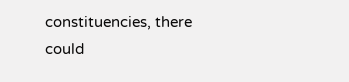constituencies, there could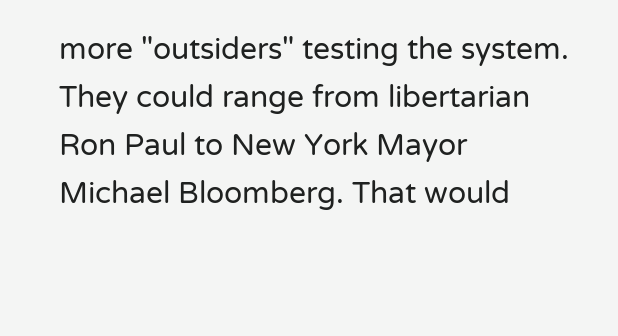more "outsiders" testing the system. They could range from libertarian Ron Paul to New York Mayor Michael Bloomberg. That would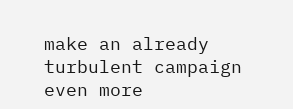make an already turbulent campaign even more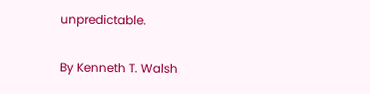unpredictable.

By Kenneth T. Walsh